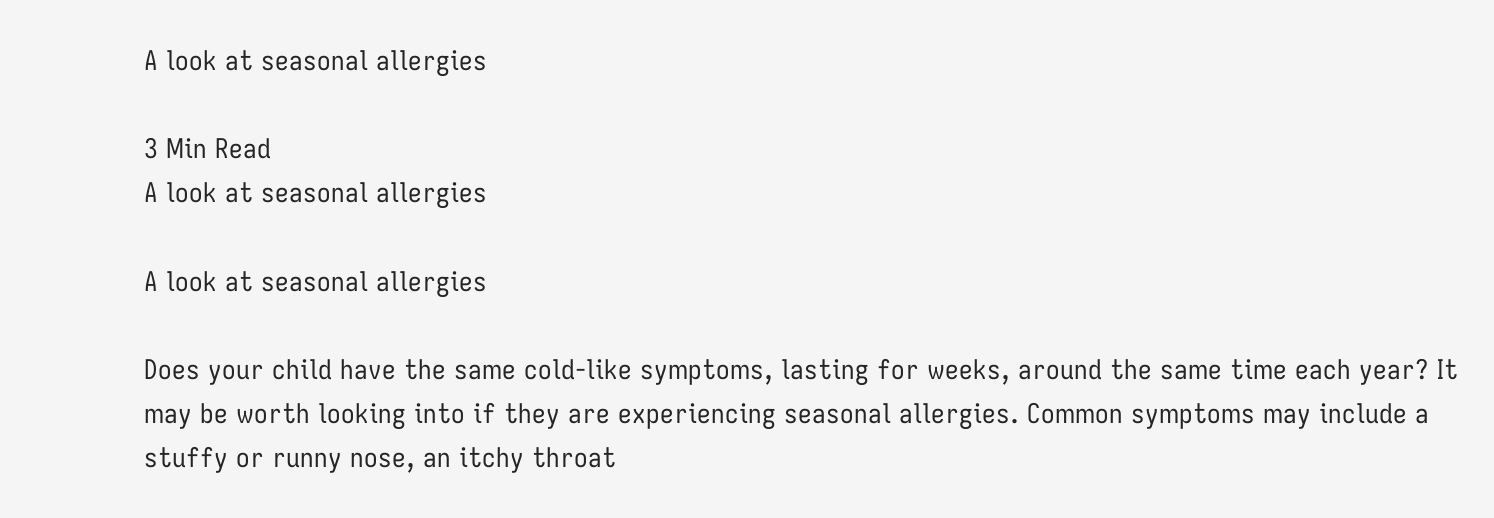A look at seasonal allergies

3 Min Read
A look at seasonal allergies

A look at seasonal allergies

Does your child have the same cold-like symptoms, lasting for weeks, around the same time each year? It may be worth looking into if they are experiencing seasonal allergies. Common symptoms may include a stuffy or runny nose, an itchy throat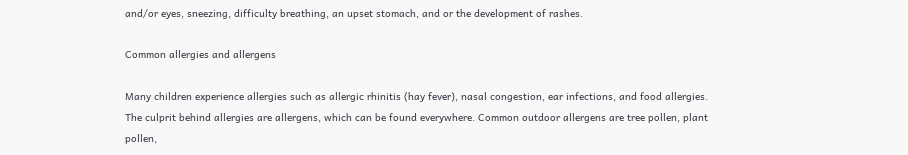and/or eyes, sneezing, difficulty breathing, an upset stomach, and or the development of rashes.

Common allergies and allergens

Many children experience allergies such as allergic rhinitis (hay fever), nasal congestion, ear infections, and food allergies. The culprit behind allergies are allergens, which can be found everywhere. Common outdoor allergens are tree pollen, plant pollen,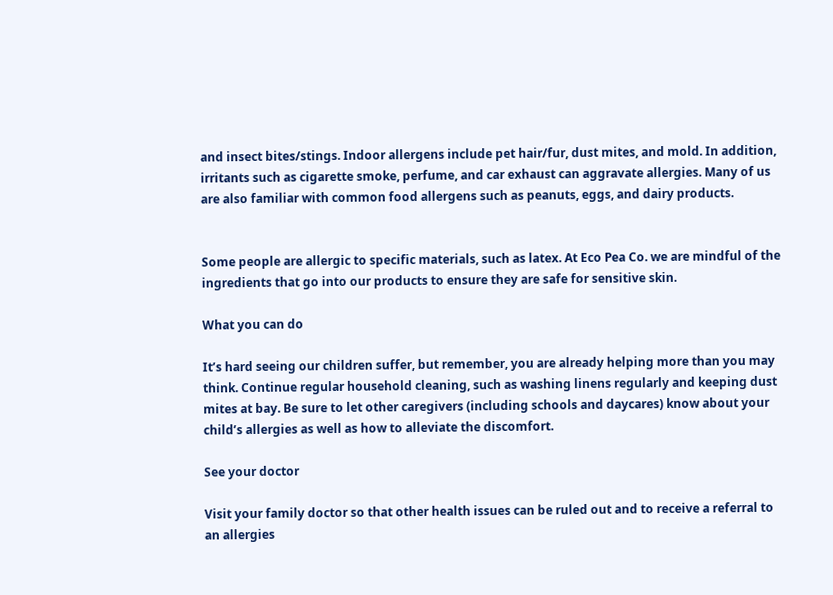and insect bites/stings. Indoor allergens include pet hair/fur, dust mites, and mold. In addition, irritants such as cigarette smoke, perfume, and car exhaust can aggravate allergies. Many of us are also familiar with common food allergens such as peanuts, eggs, and dairy products.


Some people are allergic to specific materials, such as latex. At Eco Pea Co. we are mindful of the ingredients that go into our products to ensure they are safe for sensitive skin.

What you can do

It’s hard seeing our children suffer, but remember, you are already helping more than you may think. Continue regular household cleaning, such as washing linens regularly and keeping dust mites at bay. Be sure to let other caregivers (including schools and daycares) know about your child’s allergies as well as how to alleviate the discomfort.

See your doctor

Visit your family doctor so that other health issues can be ruled out and to receive a referral to an allergies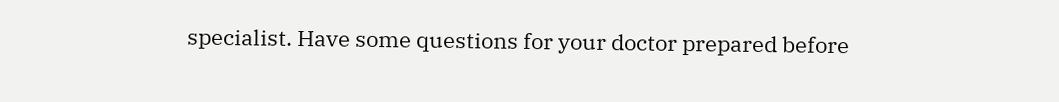specialist. Have some questions for your doctor prepared before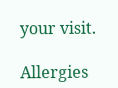your visit.

Allergies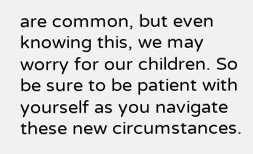are common, but even knowing this, we may worry for our children. So be sure to be patient with yourself as you navigate these new circumstances.